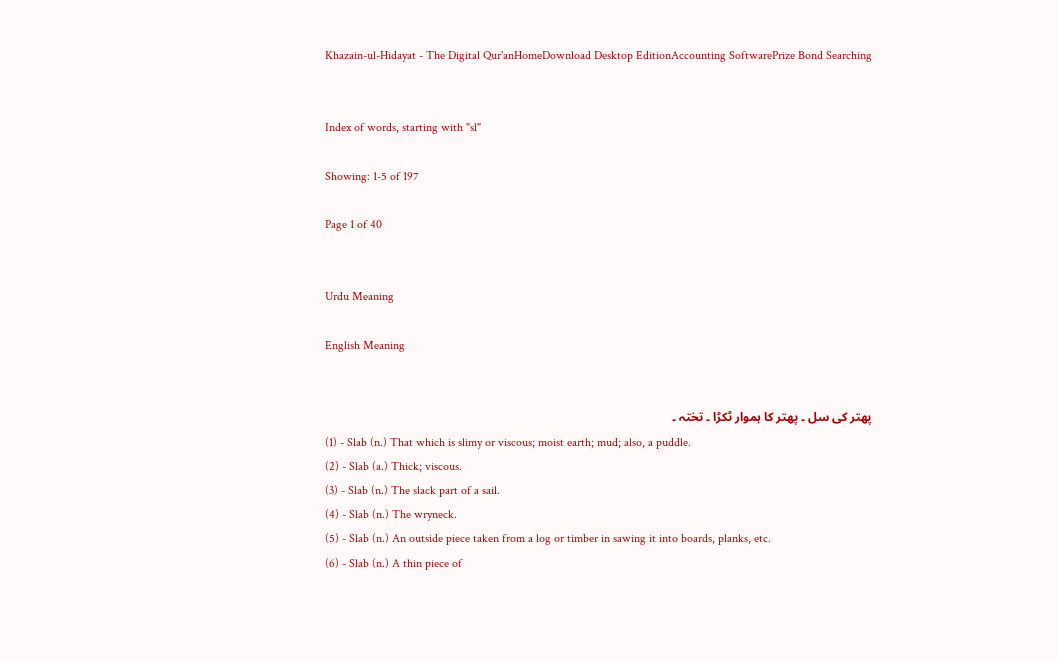Khazain-ul-Hidayat - The Digital Qur'anHomeDownload Desktop EditionAccounting SoftwarePrize Bond Searching


Index of words, starting with "sl"

Showing: 1-5 of 197

Page 1 of 40


Urdu Meaning

English Meaning


پھتر کی سل ۔ پھتر کا ہموار ٹکڑا ۔ تختہ ۔
(1) - Slab (n.) That which is slimy or viscous; moist earth; mud; also, a puddle.
(2) - Slab (a.) Thick; viscous.
(3) - Slab (n.) The slack part of a sail.
(4) - Slab (n.) The wryneck.
(5) - Slab (n.) An outside piece taken from a log or timber in sawing it into boards, planks, etc.
(6) - Slab (n.) A thin piece of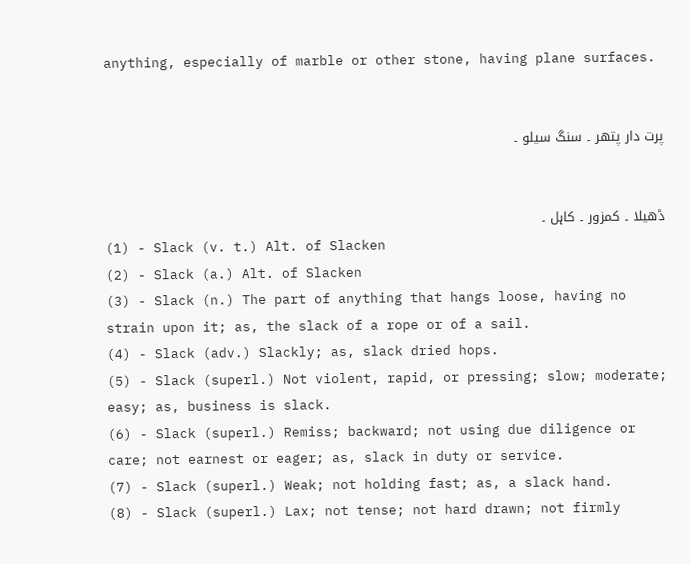anything, especially of marble or other stone, having plane surfaces.


پرت دار پتھر ۔ سنگ سیلو ۔


ڈھیلا ۔ کمزور ۔ کاہل ۔
(1) - Slack (v. t.) Alt. of Slacken
(2) - Slack (a.) Alt. of Slacken
(3) - Slack (n.) The part of anything that hangs loose, having no strain upon it; as, the slack of a rope or of a sail.
(4) - Slack (adv.) Slackly; as, slack dried hops.
(5) - Slack (superl.) Not violent, rapid, or pressing; slow; moderate; easy; as, business is slack.
(6) - Slack (superl.) Remiss; backward; not using due diligence or care; not earnest or eager; as, slack in duty or service.
(7) - Slack (superl.) Weak; not holding fast; as, a slack hand.
(8) - Slack (superl.) Lax; not tense; not hard drawn; not firmly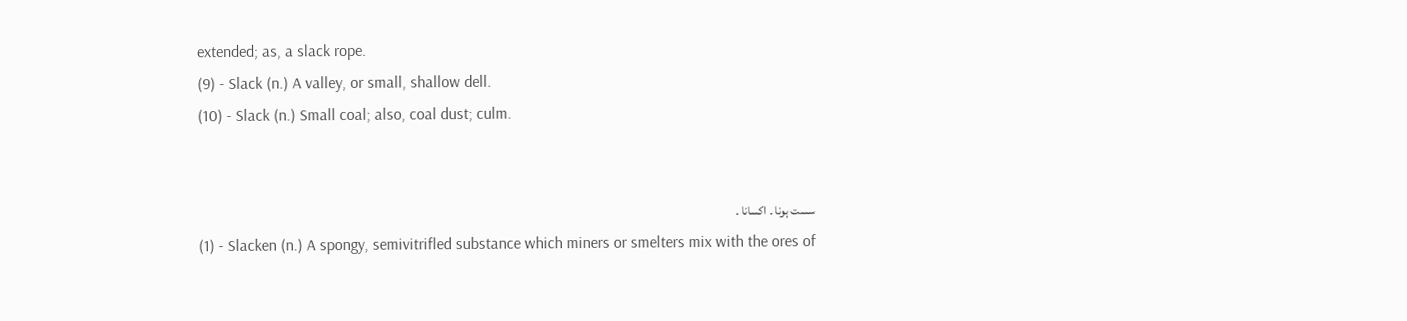extended; as, a slack rope.
(9) - Slack (n.) A valley, or small, shallow dell.
(10) - Slack (n.) Small coal; also, coal dust; culm.


سست ہونا ۔ اکسانا ۔
(1) - Slacken (n.) A spongy, semivitrifled substance which miners or smelters mix with the ores of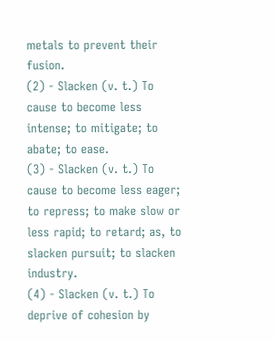metals to prevent their fusion.
(2) - Slacken (v. t.) To cause to become less intense; to mitigate; to abate; to ease.
(3) - Slacken (v. t.) To cause to become less eager; to repress; to make slow or less rapid; to retard; as, to slacken pursuit; to slacken industry.
(4) - Slacken (v. t.) To deprive of cohesion by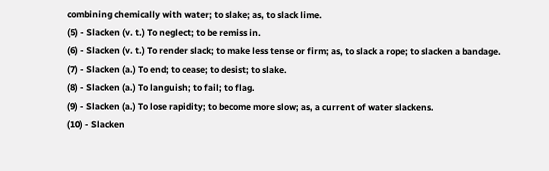combining chemically with water; to slake; as, to slack lime.
(5) - Slacken (v. t.) To neglect; to be remiss in.
(6) - Slacken (v. t.) To render slack; to make less tense or firm; as, to slack a rope; to slacken a bandage.
(7) - Slacken (a.) To end; to cease; to desist; to slake.
(8) - Slacken (a.) To languish; to fail; to flag.
(9) - Slacken (a.) To lose rapidity; to become more slow; as, a current of water slackens.
(10) - Slacken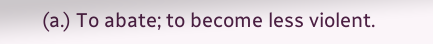(a.) To abate; to become less violent.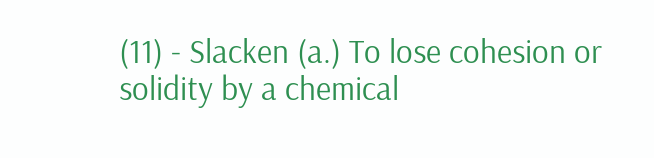(11) - Slacken (a.) To lose cohesion or solidity by a chemical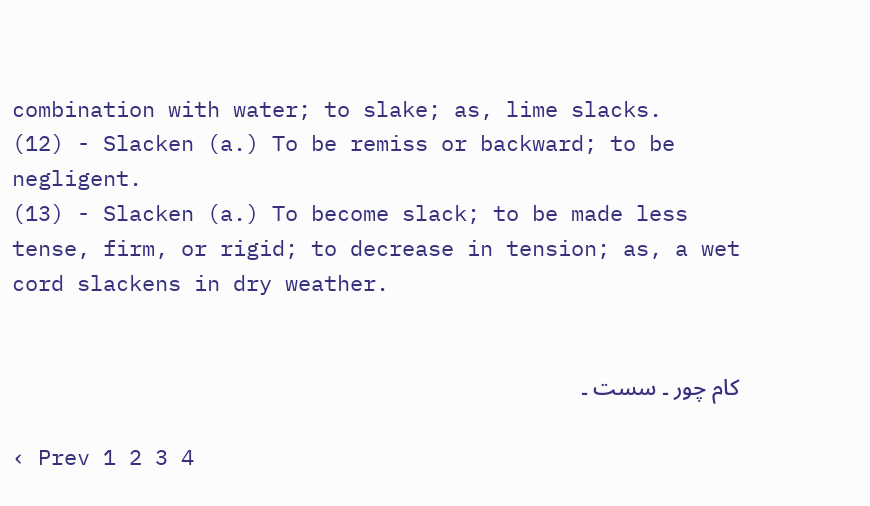combination with water; to slake; as, lime slacks.
(12) - Slacken (a.) To be remiss or backward; to be negligent.
(13) - Slacken (a.) To become slack; to be made less tense, firm, or rigid; to decrease in tension; as, a wet cord slackens in dry weather.


کام چور ۔ سست ۔

‹ Prev 1 2 3 4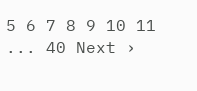5 6 7 8 9 10 11 ... 40 Next ›